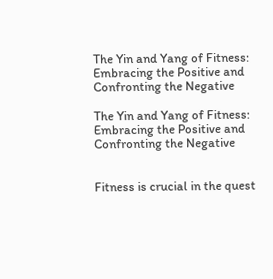The Yin and Yang of Fitness: Embracing the Positive and Confronting the Negative

The Yin and Yang of Fitness: Embracing the Positive and Confronting the Negative


Fitness is crucial in the quest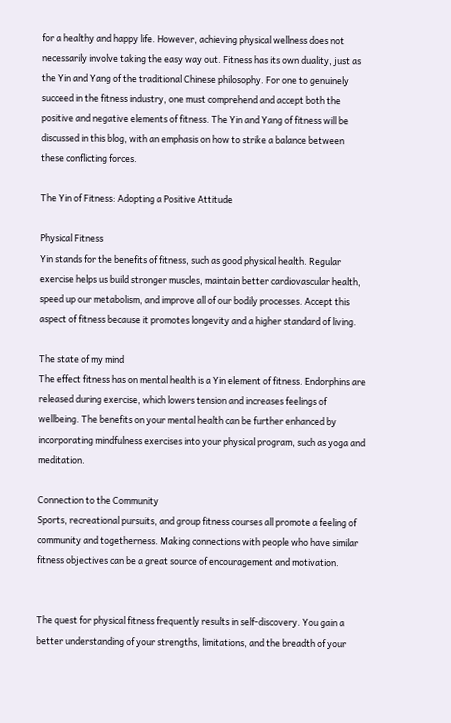for a healthy and happy life. However, achieving physical wellness does not necessarily involve taking the easy way out. Fitness has its own duality, just as the Yin and Yang of the traditional Chinese philosophy. For one to genuinely succeed in the fitness industry, one must comprehend and accept both the positive and negative elements of fitness. The Yin and Yang of fitness will be discussed in this blog, with an emphasis on how to strike a balance between these conflicting forces.

The Yin of Fitness: Adopting a Positive Attitude

Physical Fitness
Yin stands for the benefits of fitness, such as good physical health. Regular exercise helps us build stronger muscles, maintain better cardiovascular health, speed up our metabolism, and improve all of our bodily processes. Accept this aspect of fitness because it promotes longevity and a higher standard of living.

The state of my mind
The effect fitness has on mental health is a Yin element of fitness. Endorphins are released during exercise, which lowers tension and increases feelings of wellbeing. The benefits on your mental health can be further enhanced by incorporating mindfulness exercises into your physical program, such as yoga and meditation.

Connection to the Community
Sports, recreational pursuits, and group fitness courses all promote a feeling of community and togetherness. Making connections with people who have similar fitness objectives can be a great source of encouragement and motivation.


The quest for physical fitness frequently results in self-discovery. You gain a better understanding of your strengths, limitations, and the breadth of your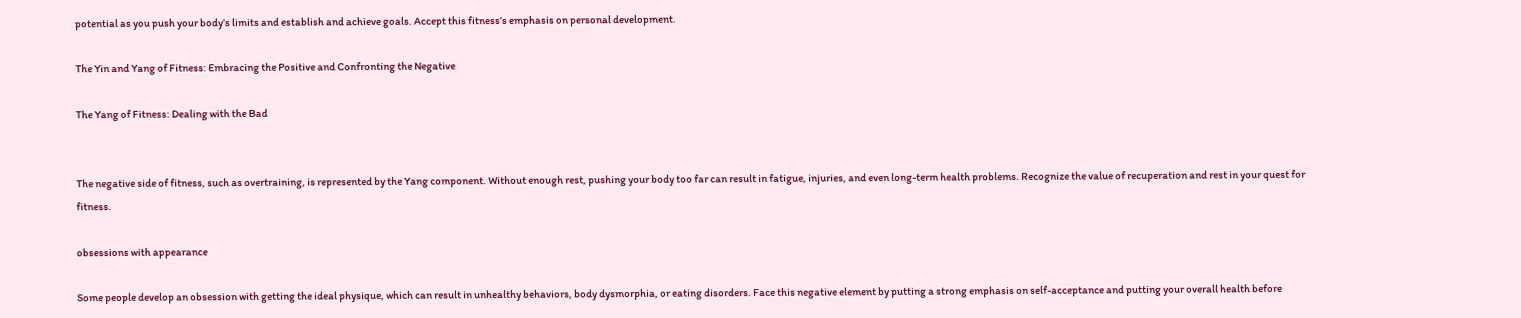potential as you push your body’s limits and establish and achieve goals. Accept this fitness’s emphasis on personal development.

The Yin and Yang of Fitness: Embracing the Positive and Confronting the Negative

The Yang of Fitness: Dealing with the Bad


The negative side of fitness, such as overtraining, is represented by the Yang component. Without enough rest, pushing your body too far can result in fatigue, injuries, and even long-term health problems. Recognize the value of recuperation and rest in your quest for fitness.

obsessions with appearance

Some people develop an obsession with getting the ideal physique, which can result in unhealthy behaviors, body dysmorphia, or eating disorders. Face this negative element by putting a strong emphasis on self-acceptance and putting your overall health before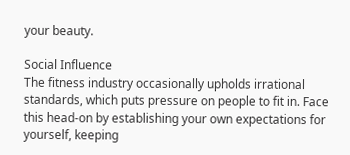your beauty.

Social Influence
The fitness industry occasionally upholds irrational standards, which puts pressure on people to fit in. Face this head-on by establishing your own expectations for yourself, keeping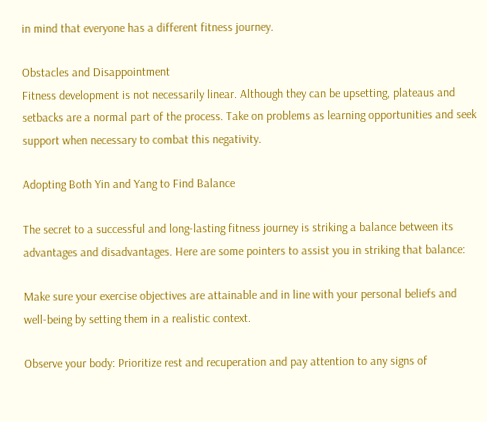in mind that everyone has a different fitness journey.

Obstacles and Disappointment
Fitness development is not necessarily linear. Although they can be upsetting, plateaus and setbacks are a normal part of the process. Take on problems as learning opportunities and seek support when necessary to combat this negativity.

Adopting Both Yin and Yang to Find Balance

The secret to a successful and long-lasting fitness journey is striking a balance between its advantages and disadvantages. Here are some pointers to assist you in striking that balance:

Make sure your exercise objectives are attainable and in line with your personal beliefs and well-being by setting them in a realistic context.

Observe your body: Prioritize rest and recuperation and pay attention to any signs of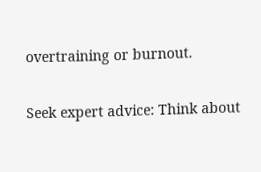overtraining or burnout.

Seek expert advice: Think about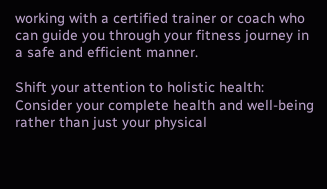working with a certified trainer or coach who can guide you through your fitness journey in a safe and efficient manner.

Shift your attention to holistic health: Consider your complete health and well-being rather than just your physical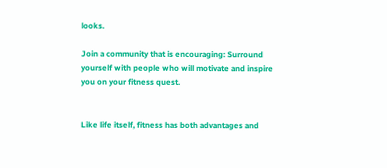looks.

Join a community that is encouraging: Surround yourself with people who will motivate and inspire you on your fitness quest.


Like life itself, fitness has both advantages and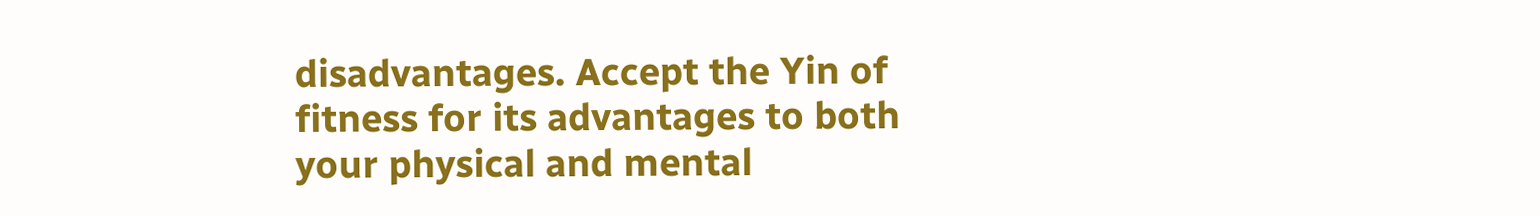disadvantages. Accept the Yin of fitness for its advantages to both your physical and mental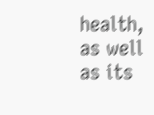health, as well as its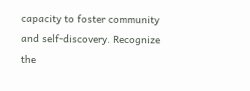capacity to foster community and self-discovery. Recognize the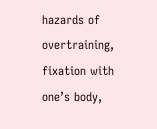hazards of overtraining, fixation with one’s body,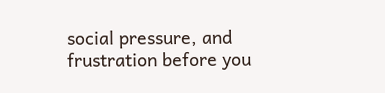social pressure, and frustration before you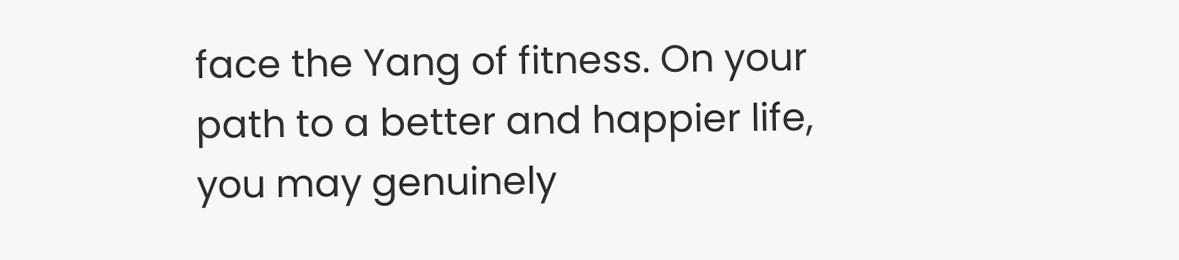face the Yang of fitness. On your path to a better and happier life, you may genuinely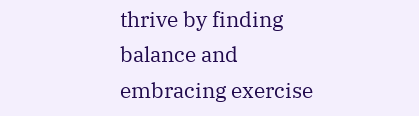thrive by finding balance and embracing exercise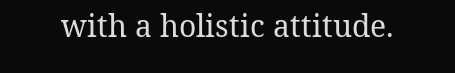with a holistic attitude.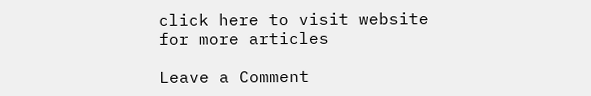click here to visit website for more articles

Leave a Comment